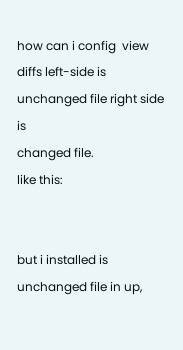how can i config  view diffs left-side is unchanged file right side is
changed file.
like this:


but i installed is unchanged file in up,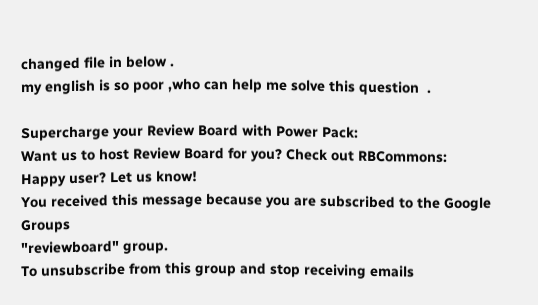changed file in below .
my english is so poor ,who can help me solve this question  .

Supercharge your Review Board with Power Pack:
Want us to host Review Board for you? Check out RBCommons:
Happy user? Let us know!
You received this message because you are subscribed to the Google Groups
"reviewboard" group.
To unsubscribe from this group and stop receiving emails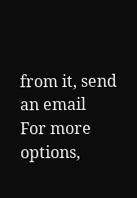from it, send an email
For more options,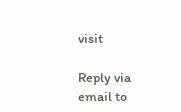visit

Reply via email to